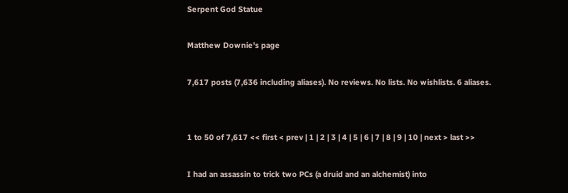Serpent God Statue

Matthew Downie's page

7,617 posts (7,636 including aliases). No reviews. No lists. No wishlists. 6 aliases.


1 to 50 of 7,617 << first < prev | 1 | 2 | 3 | 4 | 5 | 6 | 7 | 8 | 9 | 10 | next > last >>

I had an assassin to trick two PCs (a druid and an alchemist) into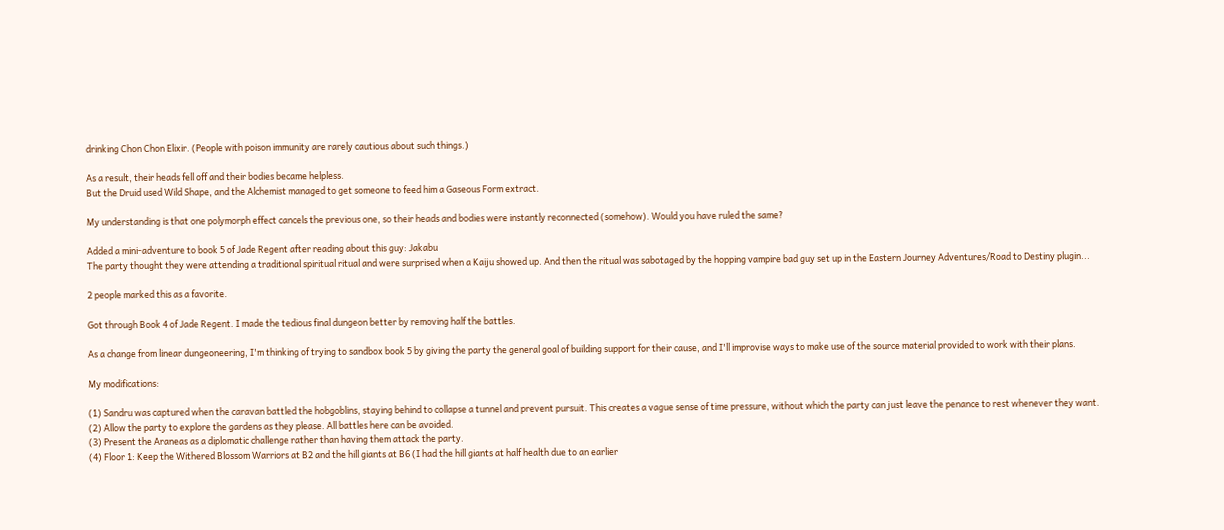drinking Chon Chon Elixir. (People with poison immunity are rarely cautious about such things.)

As a result, their heads fell off and their bodies became helpless.
But the Druid used Wild Shape, and the Alchemist managed to get someone to feed him a Gaseous Form extract.

My understanding is that one polymorph effect cancels the previous one, so their heads and bodies were instantly reconnected (somehow). Would you have ruled the same?

Added a mini-adventure to book 5 of Jade Regent after reading about this guy: Jakabu
The party thought they were attending a traditional spiritual ritual and were surprised when a Kaiju showed up. And then the ritual was sabotaged by the hopping vampire bad guy set up in the Eastern Journey Adventures/Road to Destiny plugin...

2 people marked this as a favorite.

Got through Book 4 of Jade Regent. I made the tedious final dungeon better by removing half the battles.

As a change from linear dungeoneering, I'm thinking of trying to sandbox book 5 by giving the party the general goal of building support for their cause, and I'll improvise ways to make use of the source material provided to work with their plans.

My modifications:

(1) Sandru was captured when the caravan battled the hobgoblins, staying behind to collapse a tunnel and prevent pursuit. This creates a vague sense of time pressure, without which the party can just leave the penance to rest whenever they want.
(2) Allow the party to explore the gardens as they please. All battles here can be avoided.
(3) Present the Araneas as a diplomatic challenge rather than having them attack the party.
(4) Floor 1: Keep the Withered Blossom Warriors at B2 and the hill giants at B6 (I had the hill giants at half health due to an earlier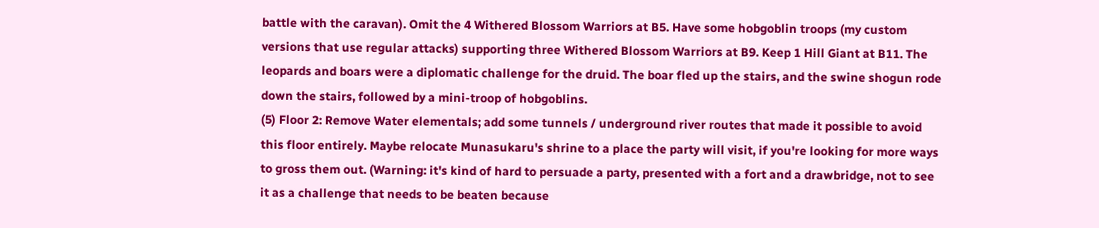battle with the caravan). Omit the 4 Withered Blossom Warriors at B5. Have some hobgoblin troops (my custom versions that use regular attacks) supporting three Withered Blossom Warriors at B9. Keep 1 Hill Giant at B11. The leopards and boars were a diplomatic challenge for the druid. The boar fled up the stairs, and the swine shogun rode down the stairs, followed by a mini-troop of hobgoblins.
(5) Floor 2: Remove Water elementals; add some tunnels / underground river routes that made it possible to avoid this floor entirely. Maybe relocate Munasukaru's shrine to a place the party will visit, if you're looking for more ways to gross them out. (Warning: it's kind of hard to persuade a party, presented with a fort and a drawbridge, not to see it as a challenge that needs to be beaten because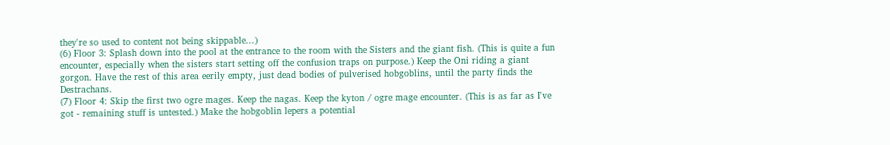they're so used to content not being skippable...)
(6) Floor 3: Splash down into the pool at the entrance to the room with the Sisters and the giant fish. (This is quite a fun encounter, especially when the sisters start setting off the confusion traps on purpose.) Keep the Oni riding a giant gorgon. Have the rest of this area eerily empty, just dead bodies of pulverised hobgoblins, until the party finds the Destrachans.
(7) Floor 4: Skip the first two ogre mages. Keep the nagas. Keep the kyton / ogre mage encounter. (This is as far as I've got - remaining stuff is untested.) Make the hobgoblin lepers a potential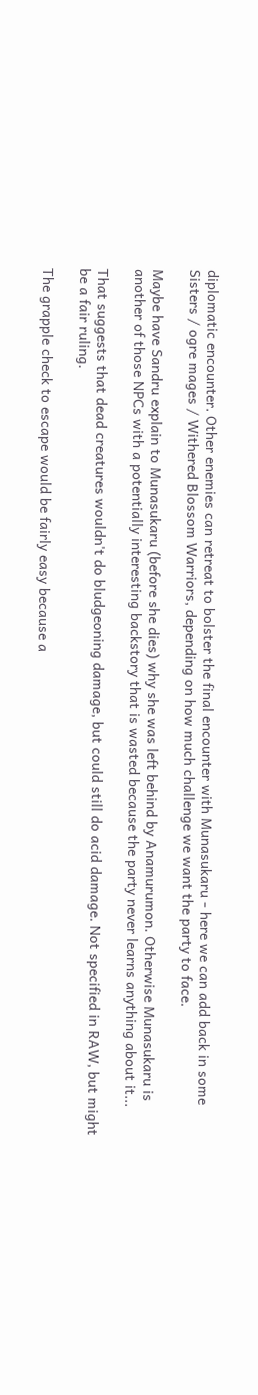diplomatic encounter. Other enemies can retreat to bolster the final encounter with Munasukaru - here we can add back in some Sisters / ogre mages / Withered Blossom Warriors, depending on how much challenge we want the party to face.

Maybe have Sandru explain to Munasukaru (before she dies) why she was left behind by Anamurumon. Otherwise Munasukaru is another of those NPCs with a potentially interesting backstory that is wasted because the party never learns anything about it...

That suggests that dead creatures wouldn't do bludgeoning damage, but could still do acid damage. Not specified in RAW, but might be a fair ruling.

The grapple check to escape would be fairly easy because a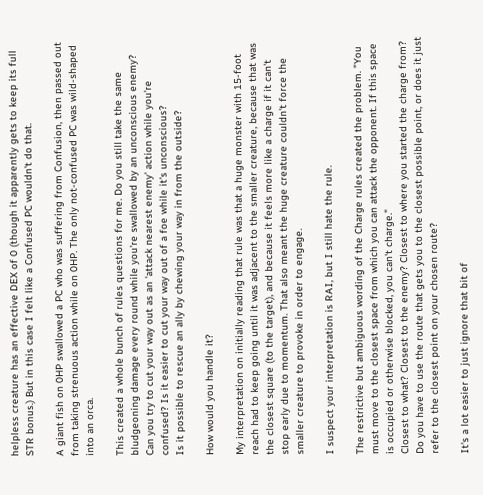helpless creature has an effective DEX of 0 (though it apparently gets to keep its full STR bonus.) But in this case I felt like a Confused PC wouldn't do that.

A giant fish on 0HP swallowed a PC who was suffering from Confusion, then passed out from taking strenuous action while on 0HP. The only not-confused PC was wild-shaped into an orca.

This created a whole bunch of rules questions for me. Do you still take the same bludgeoning damage every round while you're swallowed by an unconscious enemy? Can you try to cut your way out as an 'attack nearest enemy' action while you're confused? Is it easier to cut your way out of a foe while it's unconscious?
Is it possible to rescue an ally by chewing your way in from the outside?

How would you handle it?

My interpretation on initially reading that rule was that a huge monster with 15-foot reach had to keep going until it was adjacent to the smaller creature, because that was the closest square (to the target), and because it feels more like a charge if it can't stop early due to momentum. That also meant the huge creature couldn't force the smaller creature to provoke in order to engage.

I suspect your interpretation is RAI, but I still hate the rule.

The restrictive but ambiguous wording of the Charge rules created the problem. "You must move to the closest space from which you can attack the opponent. If this space is occupied or otherwise blocked, you can't charge."
Closest to what? Closest to the enemy? Closest to where you started the charge from? Do you have to use the route that gets you to the closest possible point, or does it just refer to the closest point on your chosen route?

It's a lot easier to just ignore that bit of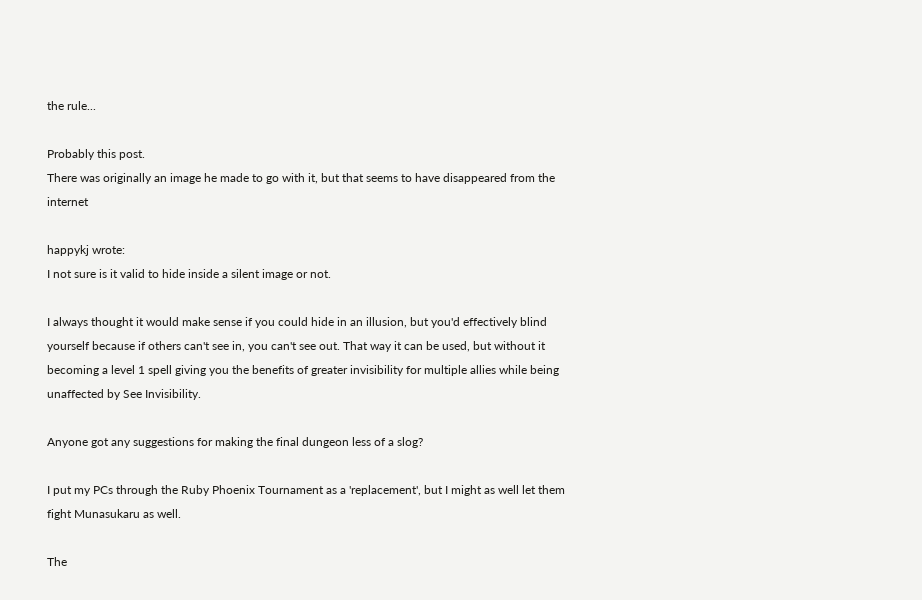the rule...

Probably this post.
There was originally an image he made to go with it, but that seems to have disappeared from the internet

happykj wrote:
I not sure is it valid to hide inside a silent image or not.

I always thought it would make sense if you could hide in an illusion, but you'd effectively blind yourself because if others can't see in, you can't see out. That way it can be used, but without it becoming a level 1 spell giving you the benefits of greater invisibility for multiple allies while being unaffected by See Invisibility.

Anyone got any suggestions for making the final dungeon less of a slog?

I put my PCs through the Ruby Phoenix Tournament as a 'replacement', but I might as well let them fight Munasukaru as well.

The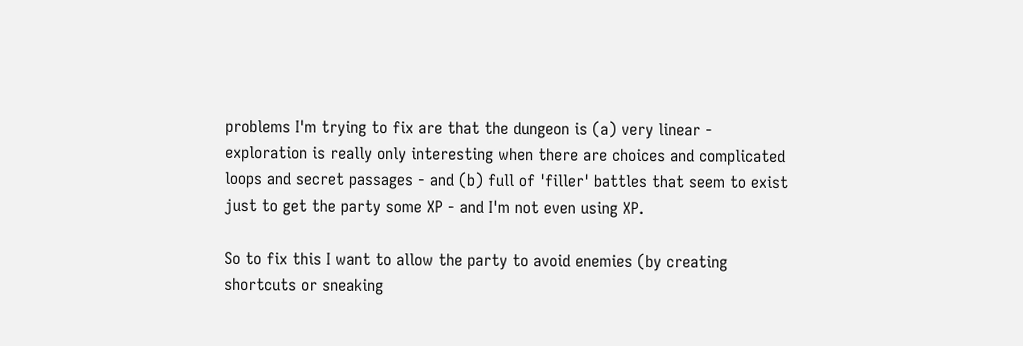problems I'm trying to fix are that the dungeon is (a) very linear - exploration is really only interesting when there are choices and complicated loops and secret passages - and (b) full of 'filler' battles that seem to exist just to get the party some XP - and I'm not even using XP.

So to fix this I want to allow the party to avoid enemies (by creating shortcuts or sneaking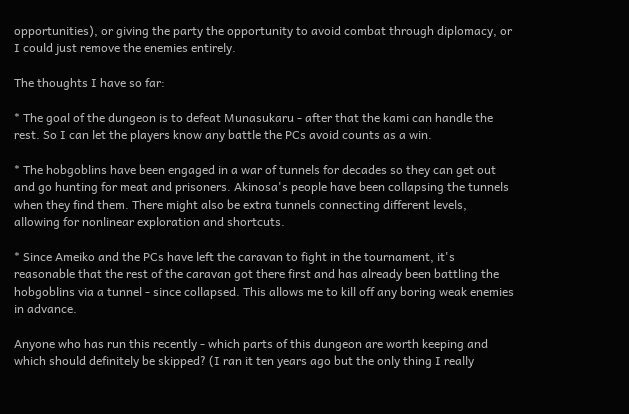opportunities), or giving the party the opportunity to avoid combat through diplomacy, or I could just remove the enemies entirely.

The thoughts I have so far:

* The goal of the dungeon is to defeat Munasukaru - after that the kami can handle the rest. So I can let the players know any battle the PCs avoid counts as a win.

* The hobgoblins have been engaged in a war of tunnels for decades so they can get out and go hunting for meat and prisoners. Akinosa's people have been collapsing the tunnels when they find them. There might also be extra tunnels connecting different levels, allowing for nonlinear exploration and shortcuts.

* Since Ameiko and the PCs have left the caravan to fight in the tournament, it's reasonable that the rest of the caravan got there first and has already been battling the hobgoblins via a tunnel - since collapsed. This allows me to kill off any boring weak enemies in advance.

Anyone who has run this recently - which parts of this dungeon are worth keeping and which should definitely be skipped? (I ran it ten years ago but the only thing I really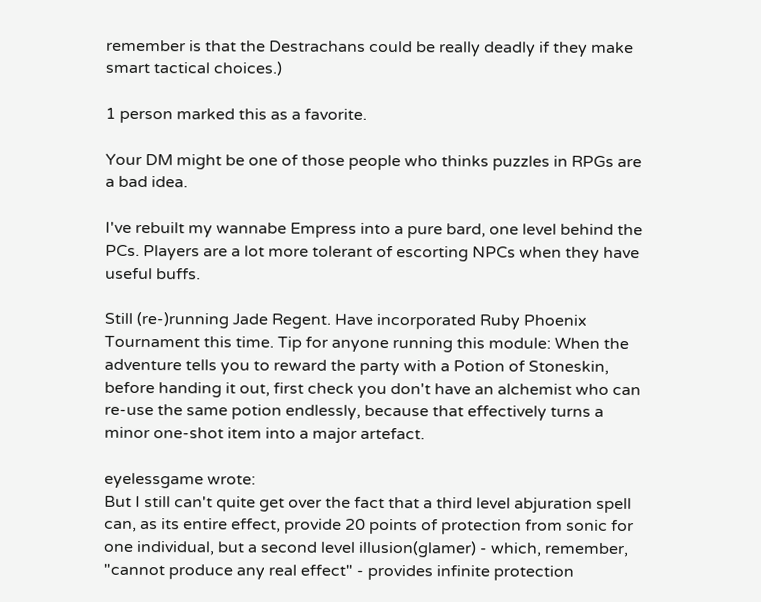remember is that the Destrachans could be really deadly if they make smart tactical choices.)

1 person marked this as a favorite.

Your DM might be one of those people who thinks puzzles in RPGs are a bad idea.

I've rebuilt my wannabe Empress into a pure bard, one level behind the PCs. Players are a lot more tolerant of escorting NPCs when they have useful buffs.

Still (re-)running Jade Regent. Have incorporated Ruby Phoenix Tournament this time. Tip for anyone running this module: When the adventure tells you to reward the party with a Potion of Stoneskin, before handing it out, first check you don't have an alchemist who can re-use the same potion endlessly, because that effectively turns a minor one-shot item into a major artefact.

eyelessgame wrote:
But I still can't quite get over the fact that a third level abjuration spell can, as its entire effect, provide 20 points of protection from sonic for one individual, but a second level illusion(glamer) - which, remember, "cannot produce any real effect" - provides infinite protection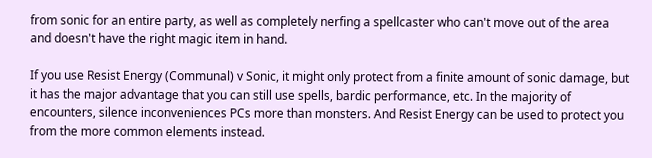from sonic for an entire party, as well as completely nerfing a spellcaster who can't move out of the area and doesn't have the right magic item in hand.

If you use Resist Energy (Communal) v Sonic, it might only protect from a finite amount of sonic damage, but it has the major advantage that you can still use spells, bardic performance, etc. In the majority of encounters, silence inconveniences PCs more than monsters. And Resist Energy can be used to protect you from the more common elements instead.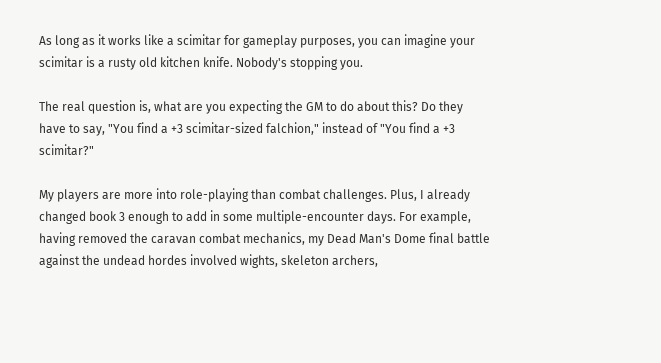As long as it works like a scimitar for gameplay purposes, you can imagine your scimitar is a rusty old kitchen knife. Nobody's stopping you.

The real question is, what are you expecting the GM to do about this? Do they have to say, "You find a +3 scimitar-sized falchion," instead of "You find a +3 scimitar?"

My players are more into role-playing than combat challenges. Plus, I already changed book 3 enough to add in some multiple-encounter days. For example, having removed the caravan combat mechanics, my Dead Man's Dome final battle against the undead hordes involved wights, skeleton archers,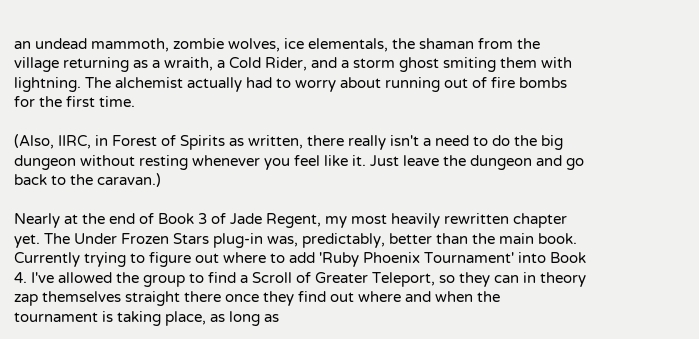an undead mammoth, zombie wolves, ice elementals, the shaman from the village returning as a wraith, a Cold Rider, and a storm ghost smiting them with lightning. The alchemist actually had to worry about running out of fire bombs for the first time.

(Also, IIRC, in Forest of Spirits as written, there really isn't a need to do the big dungeon without resting whenever you feel like it. Just leave the dungeon and go back to the caravan.)

Nearly at the end of Book 3 of Jade Regent, my most heavily rewritten chapter yet. The Under Frozen Stars plug-in was, predictably, better than the main book. Currently trying to figure out where to add 'Ruby Phoenix Tournament' into Book 4. I've allowed the group to find a Scroll of Greater Teleport, so they can in theory zap themselves straight there once they find out where and when the tournament is taking place, as long as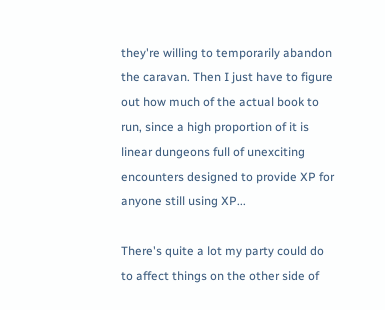they're willing to temporarily abandon the caravan. Then I just have to figure out how much of the actual book to run, since a high proportion of it is linear dungeons full of unexciting encounters designed to provide XP for anyone still using XP...

There's quite a lot my party could do to affect things on the other side of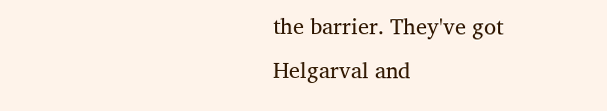the barrier. They've got Helgarval and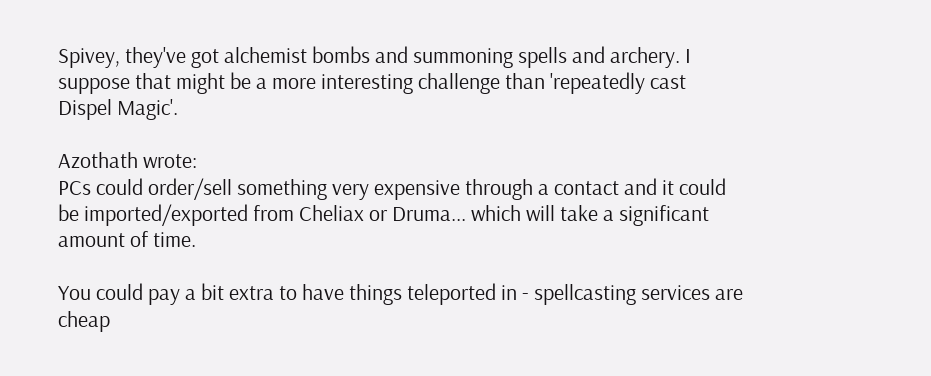Spivey, they've got alchemist bombs and summoning spells and archery. I suppose that might be a more interesting challenge than 'repeatedly cast Dispel Magic'.

Azothath wrote:
PCs could order/sell something very expensive through a contact and it could be imported/exported from Cheliax or Druma... which will take a significant amount of time.

You could pay a bit extra to have things teleported in - spellcasting services are cheap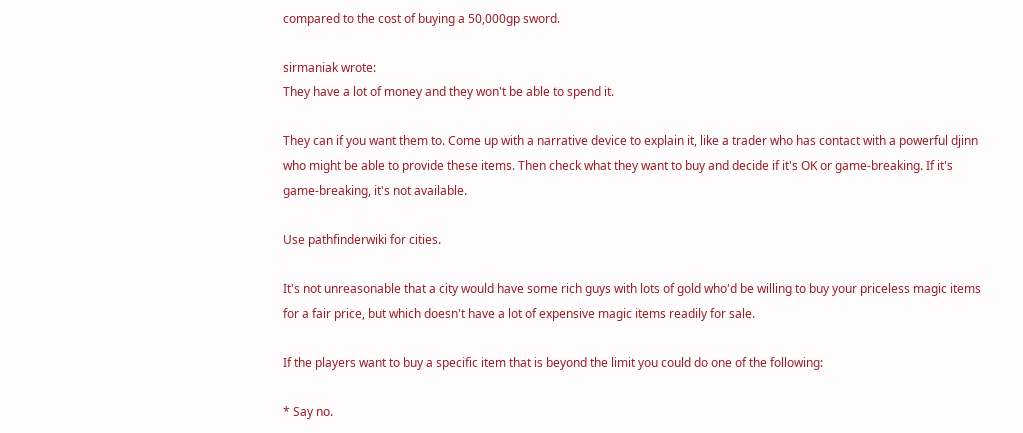compared to the cost of buying a 50,000gp sword.

sirmaniak wrote:
They have a lot of money and they won't be able to spend it.

They can if you want them to. Come up with a narrative device to explain it, like a trader who has contact with a powerful djinn who might be able to provide these items. Then check what they want to buy and decide if it's OK or game-breaking. If it's game-breaking, it's not available.

Use pathfinderwiki for cities.

It's not unreasonable that a city would have some rich guys with lots of gold who'd be willing to buy your priceless magic items for a fair price, but which doesn't have a lot of expensive magic items readily for sale.

If the players want to buy a specific item that is beyond the limit you could do one of the following:

* Say no.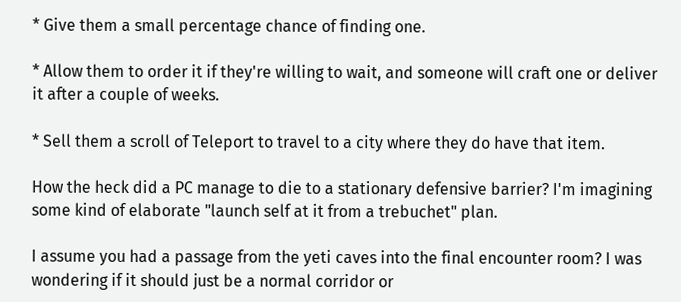* Give them a small percentage chance of finding one.

* Allow them to order it if they're willing to wait, and someone will craft one or deliver it after a couple of weeks.

* Sell them a scroll of Teleport to travel to a city where they do have that item.

How the heck did a PC manage to die to a stationary defensive barrier? I'm imagining some kind of elaborate "launch self at it from a trebuchet" plan.

I assume you had a passage from the yeti caves into the final encounter room? I was wondering if it should just be a normal corridor or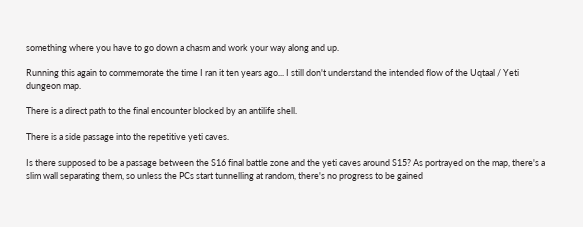something where you have to go down a chasm and work your way along and up.

Running this again to commemorate the time I ran it ten years ago... I still don't understand the intended flow of the Uqtaal / Yeti dungeon map.

There is a direct path to the final encounter blocked by an antilife shell.

There is a side passage into the repetitive yeti caves.

Is there supposed to be a passage between the S16 final battle zone and the yeti caves around S15? As portrayed on the map, there's a slim wall separating them, so unless the PCs start tunnelling at random, there's no progress to be gained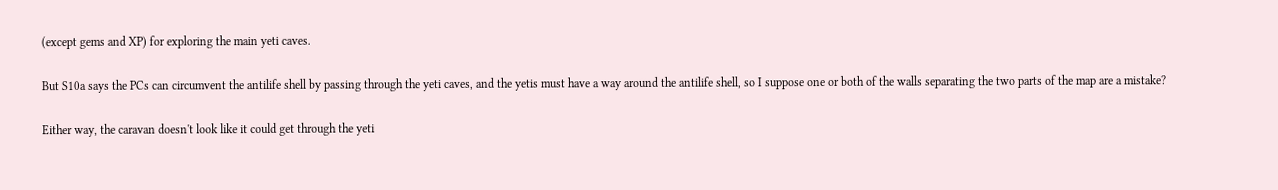(except gems and XP) for exploring the main yeti caves.

But S10a says the PCs can circumvent the antilife shell by passing through the yeti caves, and the yetis must have a way around the antilife shell, so I suppose one or both of the walls separating the two parts of the map are a mistake?

Either way, the caravan doesn't look like it could get through the yeti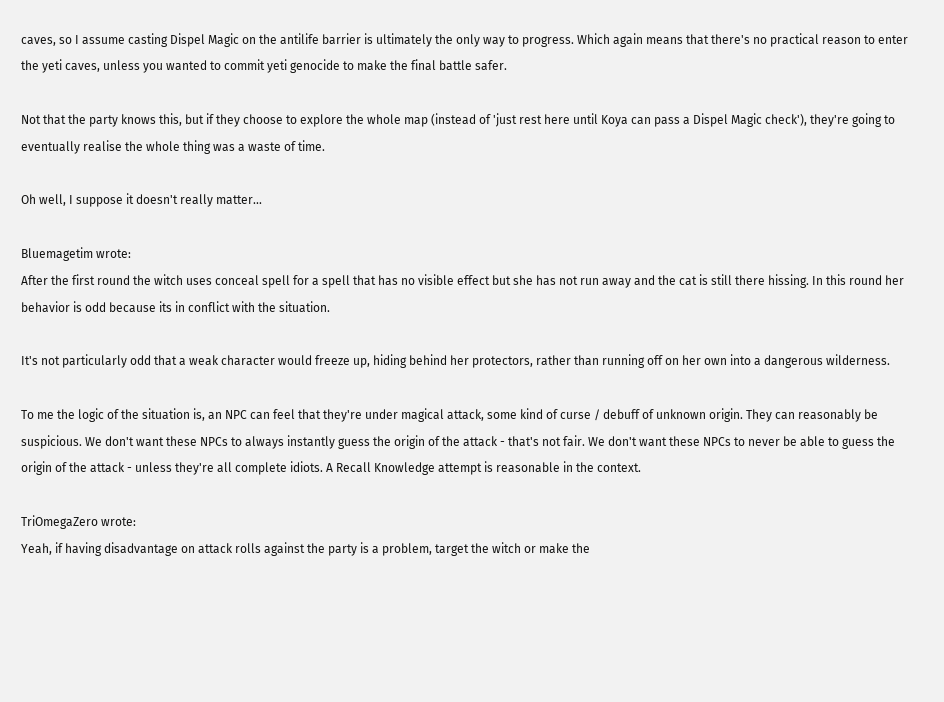caves, so I assume casting Dispel Magic on the antilife barrier is ultimately the only way to progress. Which again means that there's no practical reason to enter the yeti caves, unless you wanted to commit yeti genocide to make the final battle safer.

Not that the party knows this, but if they choose to explore the whole map (instead of 'just rest here until Koya can pass a Dispel Magic check'), they're going to eventually realise the whole thing was a waste of time.

Oh well, I suppose it doesn't really matter...

Bluemagetim wrote:
After the first round the witch uses conceal spell for a spell that has no visible effect but she has not run away and the cat is still there hissing. In this round her behavior is odd because its in conflict with the situation.

It's not particularly odd that a weak character would freeze up, hiding behind her protectors, rather than running off on her own into a dangerous wilderness.

To me the logic of the situation is, an NPC can feel that they're under magical attack, some kind of curse / debuff of unknown origin. They can reasonably be suspicious. We don't want these NPCs to always instantly guess the origin of the attack - that's not fair. We don't want these NPCs to never be able to guess the origin of the attack - unless they're all complete idiots. A Recall Knowledge attempt is reasonable in the context.

TriOmegaZero wrote:
Yeah, if having disadvantage on attack rolls against the party is a problem, target the witch or make the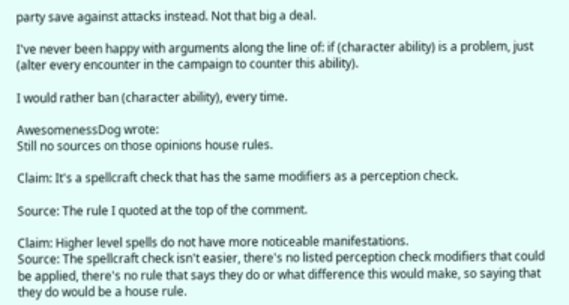party save against attacks instead. Not that big a deal.

I've never been happy with arguments along the line of: if (character ability) is a problem, just (alter every encounter in the campaign to counter this ability).

I would rather ban (character ability), every time.

AwesomenessDog wrote:
Still no sources on those opinions house rules.

Claim: It's a spellcraft check that has the same modifiers as a perception check.

Source: The rule I quoted at the top of the comment.

Claim: Higher level spells do not have more noticeable manifestations.
Source: The spellcraft check isn't easier, there's no listed perception check modifiers that could be applied, there's no rule that says they do or what difference this would make, so saying that they do would be a house rule.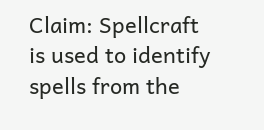Claim: Spellcraft is used to identify spells from the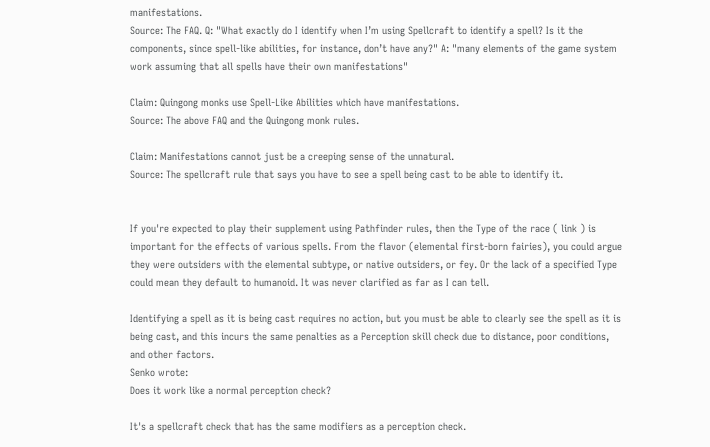manifestations.
Source: The FAQ. Q: "What exactly do I identify when I’m using Spellcraft to identify a spell? Is it the components, since spell-like abilities, for instance, don’t have any?" A: "many elements of the game system work assuming that all spells have their own manifestations"

Claim: Quingong monks use Spell-Like Abilities which have manifestations.
Source: The above FAQ and the Quingong monk rules.

Claim: Manifestations cannot just be a creeping sense of the unnatural.
Source: The spellcraft rule that says you have to see a spell being cast to be able to identify it.


If you're expected to play their supplement using Pathfinder rules, then the Type of the race ( link ) is important for the effects of various spells. From the flavor (elemental first-born fairies), you could argue they were outsiders with the elemental subtype, or native outsiders, or fey. Or the lack of a specified Type could mean they default to humanoid. It was never clarified as far as I can tell.

Identifying a spell as it is being cast requires no action, but you must be able to clearly see the spell as it is being cast, and this incurs the same penalties as a Perception skill check due to distance, poor conditions, and other factors.
Senko wrote:
Does it work like a normal perception check?

It's a spellcraft check that has the same modifiers as a perception check.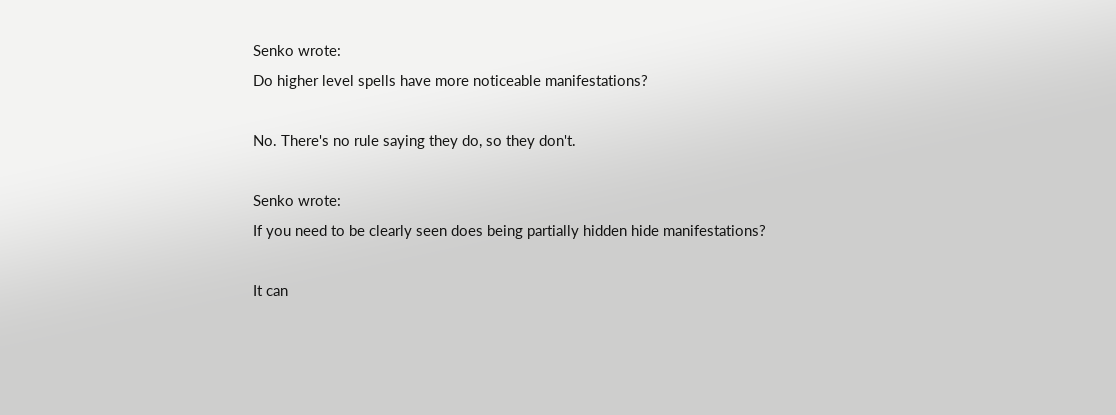Senko wrote:
Do higher level spells have more noticeable manifestations?

No. There's no rule saying they do, so they don't.

Senko wrote:
If you need to be clearly seen does being partially hidden hide manifestations?

It can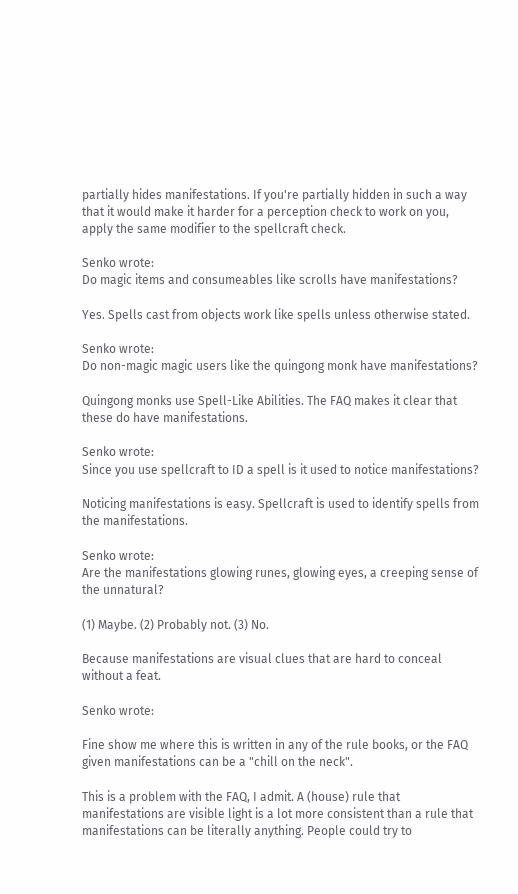partially hides manifestations. If you're partially hidden in such a way that it would make it harder for a perception check to work on you, apply the same modifier to the spellcraft check.

Senko wrote:
Do magic items and consumeables like scrolls have manifestations?

Yes. Spells cast from objects work like spells unless otherwise stated.

Senko wrote:
Do non-magic magic users like the quingong monk have manifestations?

Quingong monks use Spell-Like Abilities. The FAQ makes it clear that these do have manifestations.

Senko wrote:
Since you use spellcraft to ID a spell is it used to notice manifestations?

Noticing manifestations is easy. Spellcraft is used to identify spells from the manifestations.

Senko wrote:
Are the manifestations glowing runes, glowing eyes, a creeping sense of the unnatural?

(1) Maybe. (2) Probably not. (3) No.

Because manifestations are visual clues that are hard to conceal without a feat.

Senko wrote:

Fine show me where this is written in any of the rule books, or the FAQ given manifestations can be a "chill on the neck".

This is a problem with the FAQ, I admit. A (house) rule that manifestations are visible light is a lot more consistent than a rule that manifestations can be literally anything. People could try to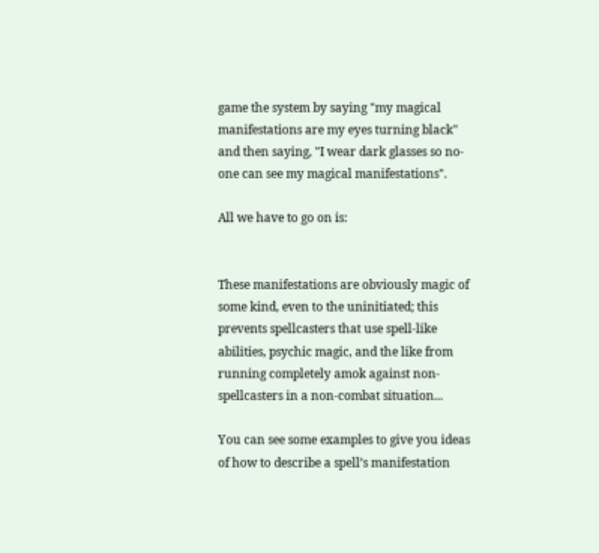game the system by saying "my magical manifestations are my eyes turning black" and then saying, "I wear dark glasses so no-one can see my magical manifestations".

All we have to go on is:


These manifestations are obviously magic of some kind, even to the uninitiated; this prevents spellcasters that use spell-like abilities, psychic magic, and the like from running completely amok against non-spellcasters in a non-combat situation...

You can see some examples to give you ideas of how to describe a spell’s manifestation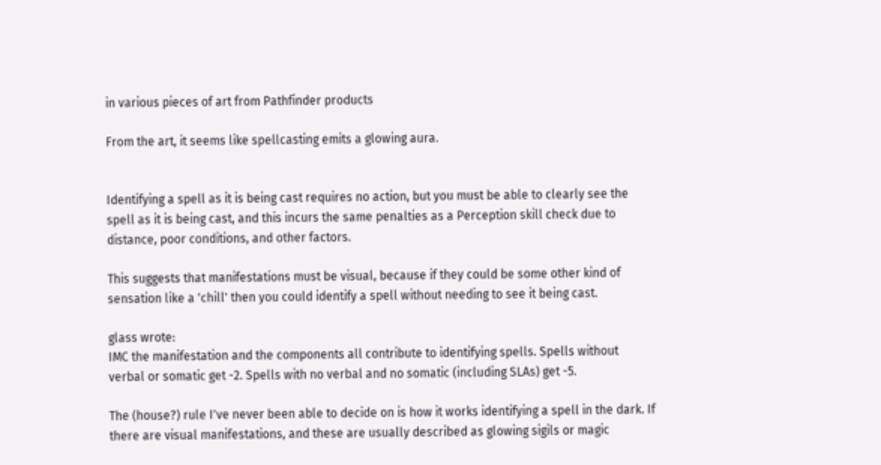in various pieces of art from Pathfinder products

From the art, it seems like spellcasting emits a glowing aura.


Identifying a spell as it is being cast requires no action, but you must be able to clearly see the spell as it is being cast, and this incurs the same penalties as a Perception skill check due to distance, poor conditions, and other factors.

This suggests that manifestations must be visual, because if they could be some other kind of sensation like a 'chill' then you could identify a spell without needing to see it being cast.

glass wrote:
IMC the manifestation and the components all contribute to identifying spells. Spells without verbal or somatic get -2. Spells with no verbal and no somatic (including SLAs) get -5.

The (house?) rule I've never been able to decide on is how it works identifying a spell in the dark. If there are visual manifestations, and these are usually described as glowing sigils or magic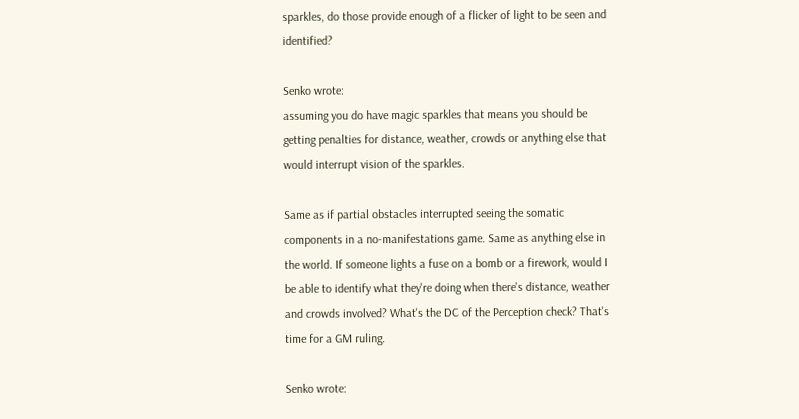sparkles, do those provide enough of a flicker of light to be seen and identified?

Senko wrote:
assuming you do have magic sparkles that means you should be getting penalties for distance, weather, crowds or anything else that would interrupt vision of the sparkles.

Same as if partial obstacles interrupted seeing the somatic components in a no-manifestations game. Same as anything else in the world. If someone lights a fuse on a bomb or a firework, would I be able to identify what they're doing when there's distance, weather and crowds involved? What's the DC of the Perception check? That's time for a GM ruling.

Senko wrote: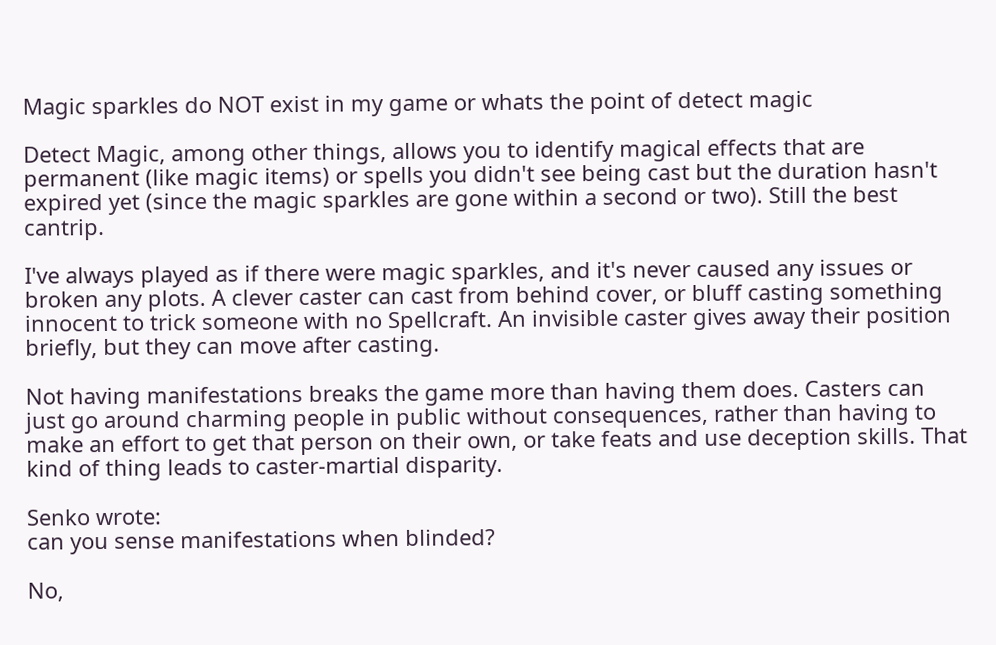Magic sparkles do NOT exist in my game or whats the point of detect magic

Detect Magic, among other things, allows you to identify magical effects that are permanent (like magic items) or spells you didn't see being cast but the duration hasn't expired yet (since the magic sparkles are gone within a second or two). Still the best cantrip.

I've always played as if there were magic sparkles, and it's never caused any issues or broken any plots. A clever caster can cast from behind cover, or bluff casting something innocent to trick someone with no Spellcraft. An invisible caster gives away their position briefly, but they can move after casting.

Not having manifestations breaks the game more than having them does. Casters can just go around charming people in public without consequences, rather than having to make an effort to get that person on their own, or take feats and use deception skills. That kind of thing leads to caster-martial disparity.

Senko wrote:
can you sense manifestations when blinded?

No,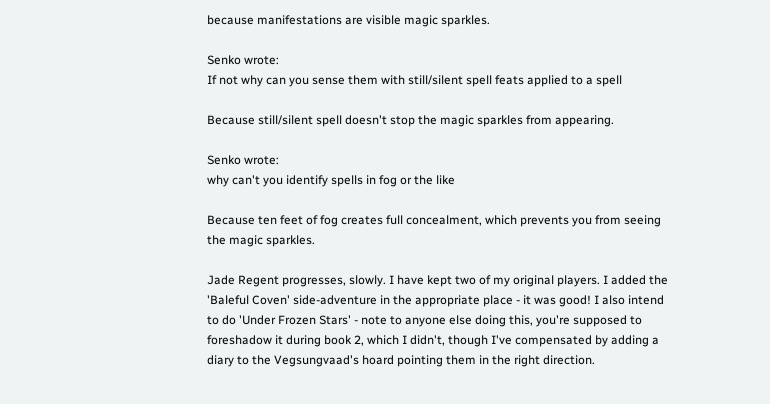because manifestations are visible magic sparkles.

Senko wrote:
If not why can you sense them with still/silent spell feats applied to a spell

Because still/silent spell doesn't stop the magic sparkles from appearing.

Senko wrote:
why can't you identify spells in fog or the like

Because ten feet of fog creates full concealment, which prevents you from seeing the magic sparkles.

Jade Regent progresses, slowly. I have kept two of my original players. I added the 'Baleful Coven' side-adventure in the appropriate place - it was good! I also intend to do 'Under Frozen Stars' - note to anyone else doing this, you're supposed to foreshadow it during book 2, which I didn't, though I've compensated by adding a diary to the Vegsungvaad's hoard pointing them in the right direction.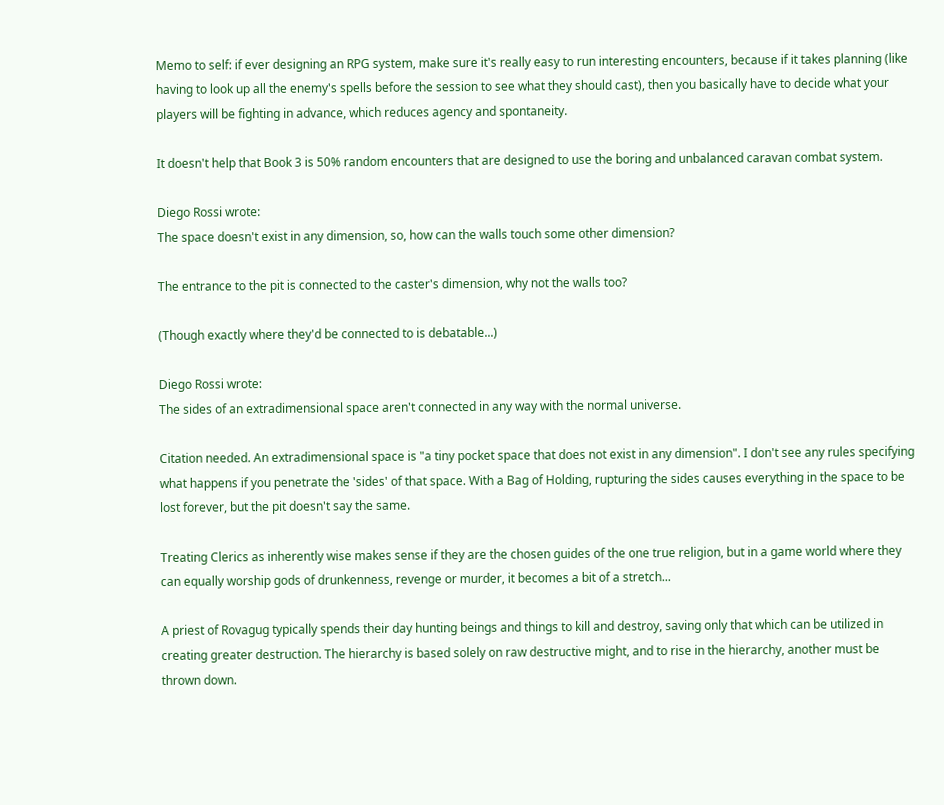Memo to self: if ever designing an RPG system, make sure it's really easy to run interesting encounters, because if it takes planning (like having to look up all the enemy's spells before the session to see what they should cast), then you basically have to decide what your players will be fighting in advance, which reduces agency and spontaneity.

It doesn't help that Book 3 is 50% random encounters that are designed to use the boring and unbalanced caravan combat system.

Diego Rossi wrote:
The space doesn't exist in any dimension, so, how can the walls touch some other dimension?

The entrance to the pit is connected to the caster's dimension, why not the walls too?

(Though exactly where they'd be connected to is debatable...)

Diego Rossi wrote:
The sides of an extradimensional space aren't connected in any way with the normal universe.

Citation needed. An extradimensional space is "a tiny pocket space that does not exist in any dimension". I don't see any rules specifying what happens if you penetrate the 'sides' of that space. With a Bag of Holding, rupturing the sides causes everything in the space to be lost forever, but the pit doesn't say the same.

Treating Clerics as inherently wise makes sense if they are the chosen guides of the one true religion, but in a game world where they can equally worship gods of drunkenness, revenge or murder, it becomes a bit of a stretch...

A priest of Rovagug typically spends their day hunting beings and things to kill and destroy, saving only that which can be utilized in creating greater destruction. The hierarchy is based solely on raw destructive might, and to rise in the hierarchy, another must be thrown down.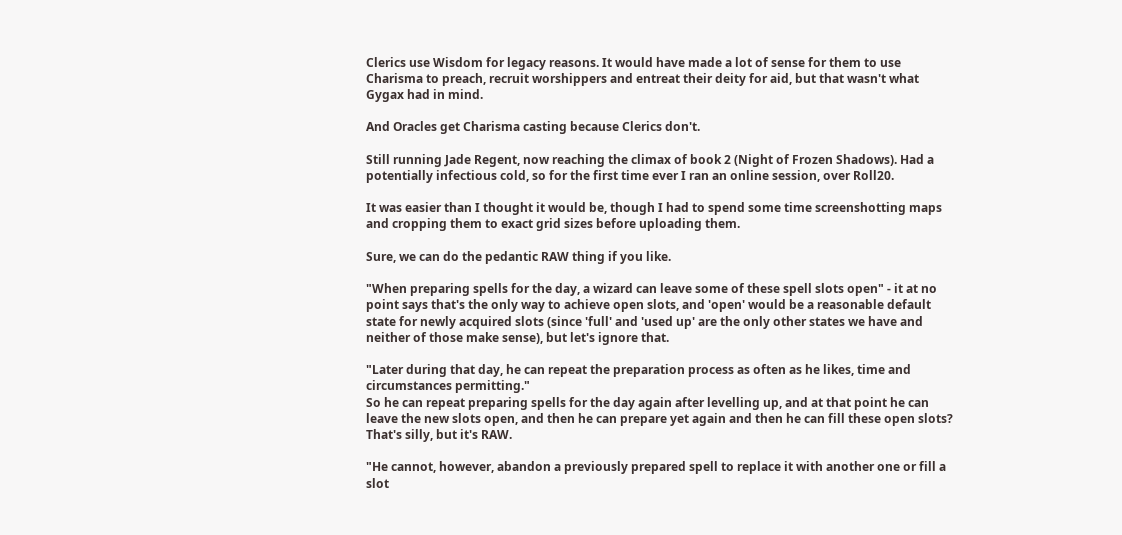Clerics use Wisdom for legacy reasons. It would have made a lot of sense for them to use Charisma to preach, recruit worshippers and entreat their deity for aid, but that wasn't what Gygax had in mind.

And Oracles get Charisma casting because Clerics don't.

Still running Jade Regent, now reaching the climax of book 2 (Night of Frozen Shadows). Had a potentially infectious cold, so for the first time ever I ran an online session, over Roll20.

It was easier than I thought it would be, though I had to spend some time screenshotting maps and cropping them to exact grid sizes before uploading them.

Sure, we can do the pedantic RAW thing if you like.

"When preparing spells for the day, a wizard can leave some of these spell slots open" - it at no point says that's the only way to achieve open slots, and 'open' would be a reasonable default state for newly acquired slots (since 'full' and 'used up' are the only other states we have and neither of those make sense), but let's ignore that.

"Later during that day, he can repeat the preparation process as often as he likes, time and circumstances permitting."
So he can repeat preparing spells for the day again after levelling up, and at that point he can leave the new slots open, and then he can prepare yet again and then he can fill these open slots? That's silly, but it's RAW.

"He cannot, however, abandon a previously prepared spell to replace it with another one or fill a slot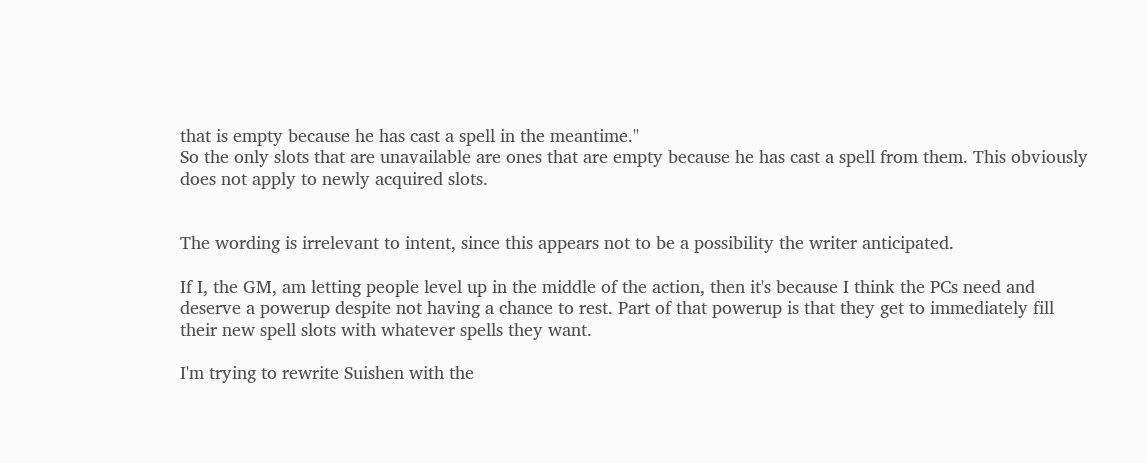that is empty because he has cast a spell in the meantime."
So the only slots that are unavailable are ones that are empty because he has cast a spell from them. This obviously does not apply to newly acquired slots.


The wording is irrelevant to intent, since this appears not to be a possibility the writer anticipated.

If I, the GM, am letting people level up in the middle of the action, then it's because I think the PCs need and deserve a powerup despite not having a chance to rest. Part of that powerup is that they get to immediately fill their new spell slots with whatever spells they want.

I'm trying to rewrite Suishen with the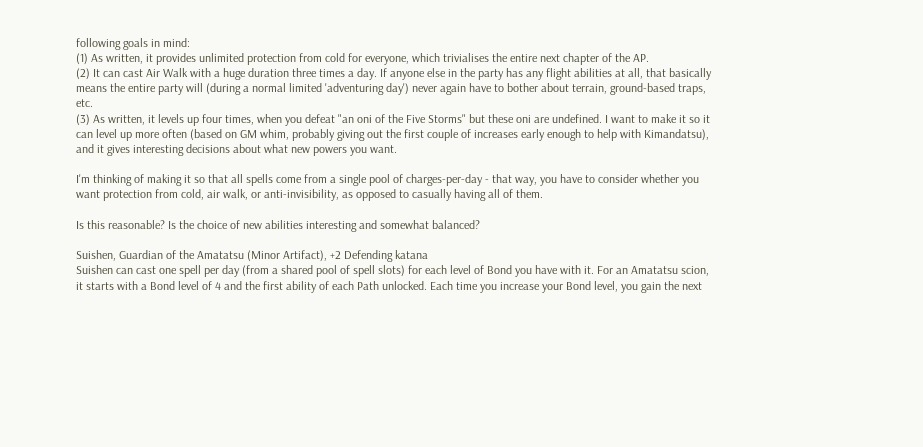following goals in mind:
(1) As written, it provides unlimited protection from cold for everyone, which trivialises the entire next chapter of the AP.
(2) It can cast Air Walk with a huge duration three times a day. If anyone else in the party has any flight abilities at all, that basically means the entire party will (during a normal limited 'adventuring day') never again have to bother about terrain, ground-based traps, etc.
(3) As written, it levels up four times, when you defeat "an oni of the Five Storms" but these oni are undefined. I want to make it so it can level up more often (based on GM whim, probably giving out the first couple of increases early enough to help with Kimandatsu), and it gives interesting decisions about what new powers you want.

I'm thinking of making it so that all spells come from a single pool of charges-per-day - that way, you have to consider whether you want protection from cold, air walk, or anti-invisibility, as opposed to casually having all of them.

Is this reasonable? Is the choice of new abilities interesting and somewhat balanced?

Suishen, Guardian of the Amatatsu (Minor Artifact), +2 Defending katana
Suishen can cast one spell per day (from a shared pool of spell slots) for each level of Bond you have with it. For an Amatatsu scion, it starts with a Bond level of 4 and the first ability of each Path unlocked. Each time you increase your Bond level, you gain the next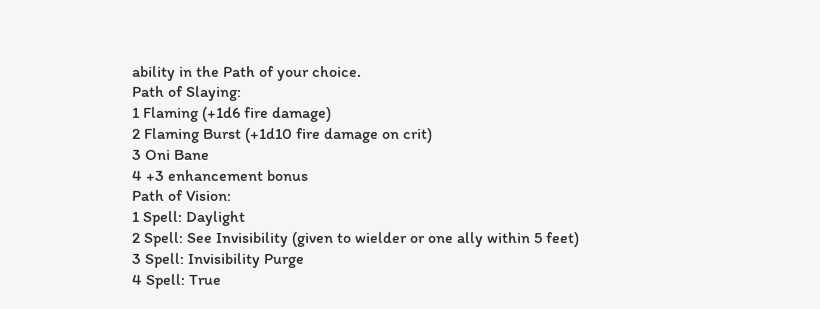ability in the Path of your choice.
Path of Slaying:
1 Flaming (+1d6 fire damage)
2 Flaming Burst (+1d10 fire damage on crit)
3 Oni Bane
4 +3 enhancement bonus
Path of Vision:
1 Spell: Daylight
2 Spell: See Invisibility (given to wielder or one ally within 5 feet)
3 Spell: Invisibility Purge
4 Spell: True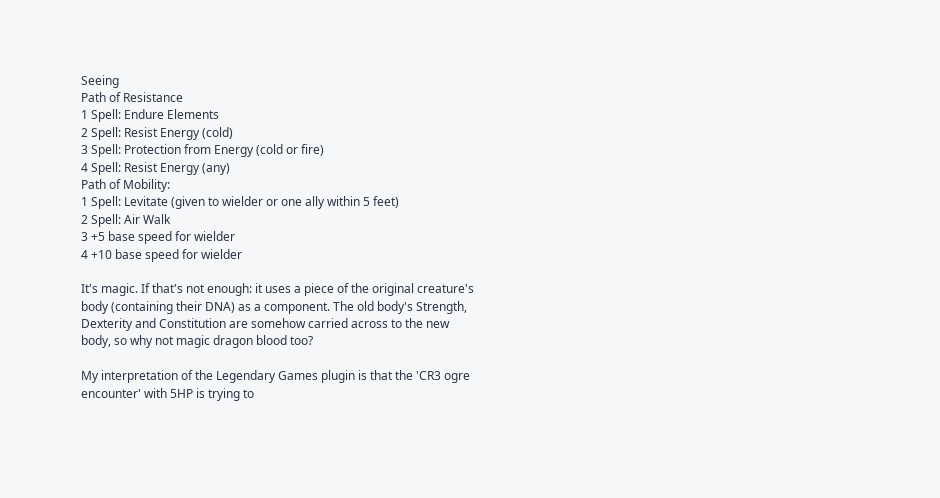Seeing
Path of Resistance
1 Spell: Endure Elements
2 Spell: Resist Energy (cold)
3 Spell: Protection from Energy (cold or fire)
4 Spell: Resist Energy (any)
Path of Mobility:
1 Spell: Levitate (given to wielder or one ally within 5 feet)
2 Spell: Air Walk
3 +5 base speed for wielder
4 +10 base speed for wielder

It's magic. If that's not enough: it uses a piece of the original creature's body (containing their DNA) as a component. The old body's Strength, Dexterity and Constitution are somehow carried across to the new body, so why not magic dragon blood too?

My interpretation of the Legendary Games plugin is that the 'CR3 ogre encounter' with 5HP is trying to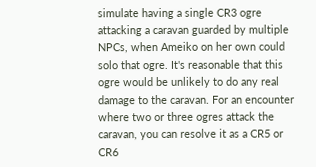simulate having a single CR3 ogre attacking a caravan guarded by multiple NPCs, when Ameiko on her own could solo that ogre. It's reasonable that this ogre would be unlikely to do any real damage to the caravan. For an encounter where two or three ogres attack the caravan, you can resolve it as a CR5 or CR6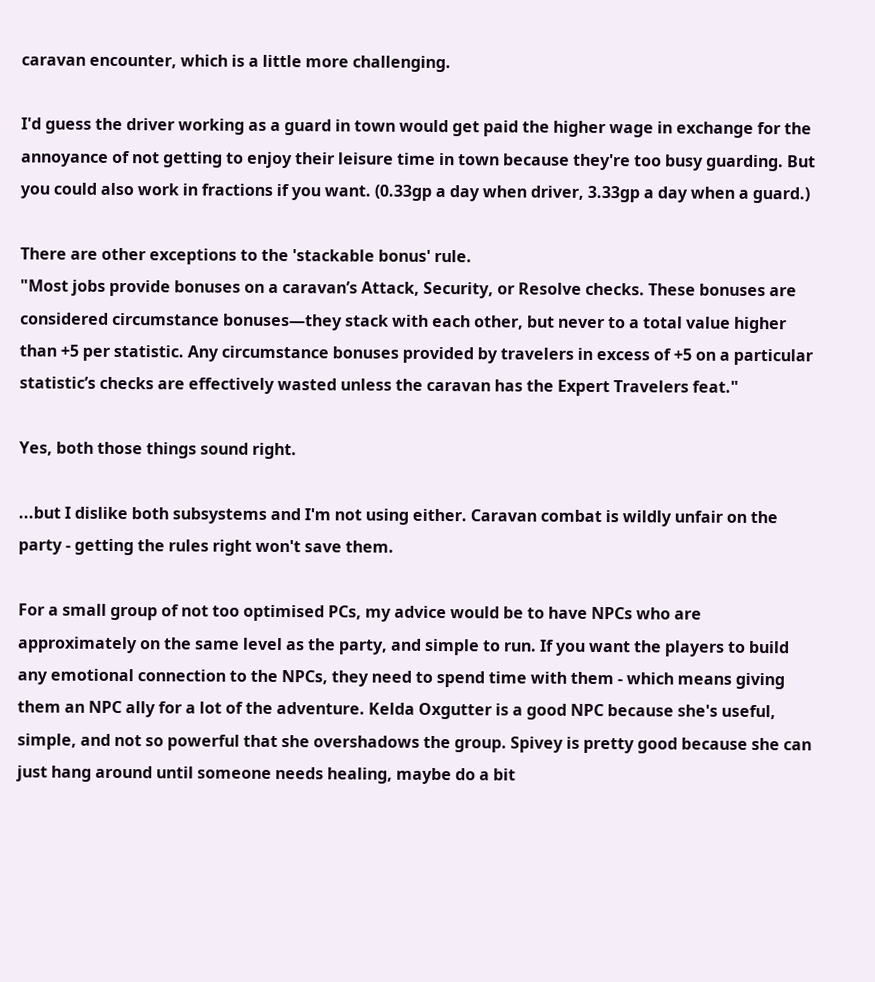caravan encounter, which is a little more challenging.

I'd guess the driver working as a guard in town would get paid the higher wage in exchange for the annoyance of not getting to enjoy their leisure time in town because they're too busy guarding. But you could also work in fractions if you want. (0.33gp a day when driver, 3.33gp a day when a guard.)

There are other exceptions to the 'stackable bonus' rule.
"Most jobs provide bonuses on a caravan’s Attack, Security, or Resolve checks. These bonuses are considered circumstance bonuses—they stack with each other, but never to a total value higher than +5 per statistic. Any circumstance bonuses provided by travelers in excess of +5 on a particular statistic’s checks are effectively wasted unless the caravan has the Expert Travelers feat."

Yes, both those things sound right.

...but I dislike both subsystems and I'm not using either. Caravan combat is wildly unfair on the party - getting the rules right won't save them.

For a small group of not too optimised PCs, my advice would be to have NPCs who are approximately on the same level as the party, and simple to run. If you want the players to build any emotional connection to the NPCs, they need to spend time with them - which means giving them an NPC ally for a lot of the adventure. Kelda Oxgutter is a good NPC because she's useful, simple, and not so powerful that she overshadows the group. Spivey is pretty good because she can just hang around until someone needs healing, maybe do a bit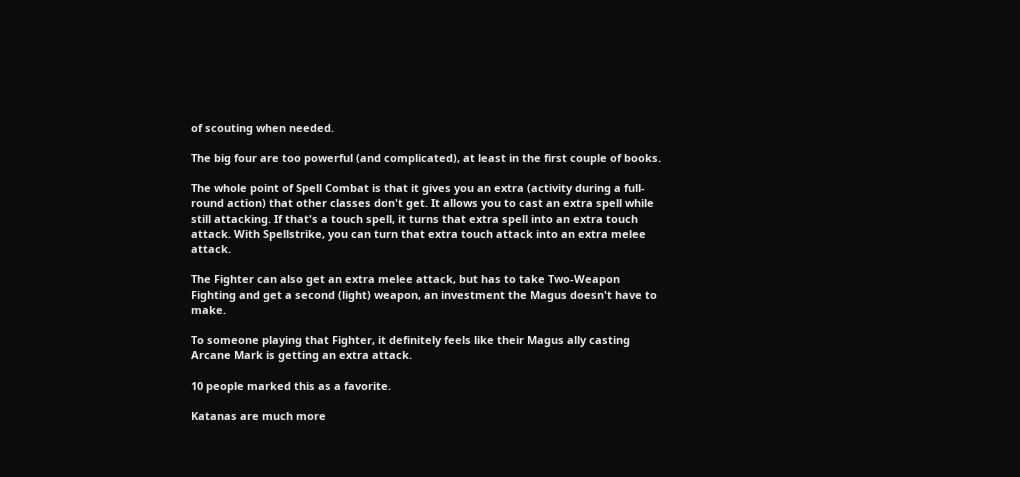of scouting when needed.

The big four are too powerful (and complicated), at least in the first couple of books.

The whole point of Spell Combat is that it gives you an extra (activity during a full-round action) that other classes don't get. It allows you to cast an extra spell while still attacking. If that's a touch spell, it turns that extra spell into an extra touch attack. With Spellstrike, you can turn that extra touch attack into an extra melee attack.

The Fighter can also get an extra melee attack, but has to take Two-Weapon Fighting and get a second (light) weapon, an investment the Magus doesn't have to make.

To someone playing that Fighter, it definitely feels like their Magus ally casting Arcane Mark is getting an extra attack.

10 people marked this as a favorite.

Katanas are much more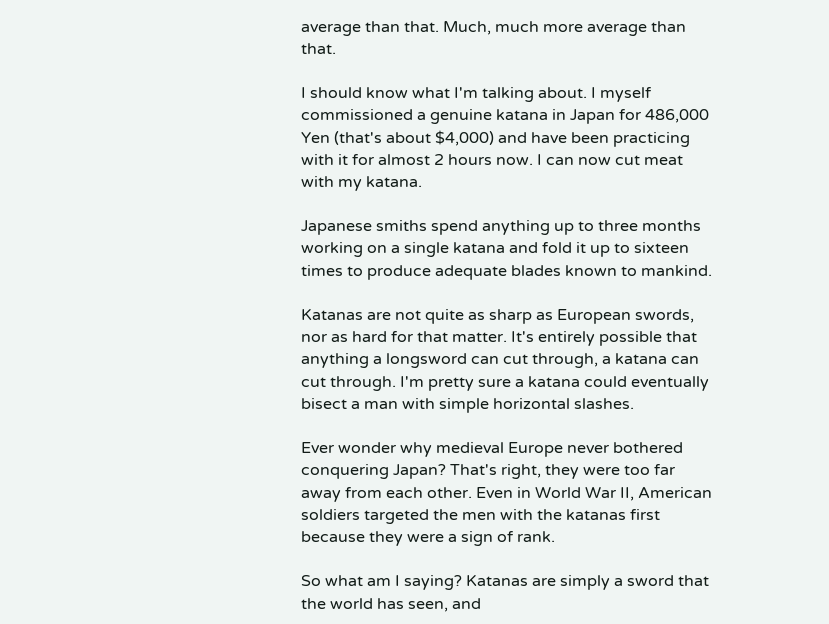average than that. Much, much more average than that.

I should know what I'm talking about. I myself commissioned a genuine katana in Japan for 486,000 Yen (that's about $4,000) and have been practicing with it for almost 2 hours now. I can now cut meat with my katana.

Japanese smiths spend anything up to three months working on a single katana and fold it up to sixteen times to produce adequate blades known to mankind.

Katanas are not quite as sharp as European swords, nor as hard for that matter. It's entirely possible that anything a longsword can cut through, a katana can cut through. I'm pretty sure a katana could eventually bisect a man with simple horizontal slashes.

Ever wonder why medieval Europe never bothered conquering Japan? That's right, they were too far away from each other. Even in World War II, American soldiers targeted the men with the katanas first because they were a sign of rank.

So what am I saying? Katanas are simply a sword that the world has seen, and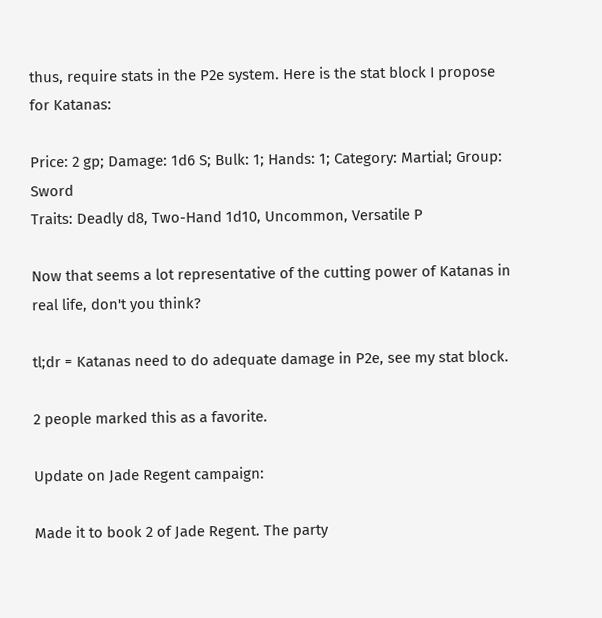thus, require stats in the P2e system. Here is the stat block I propose for Katanas:

Price: 2 gp; Damage: 1d6 S; Bulk: 1; Hands: 1; Category: Martial; Group: Sword
Traits: Deadly d8, Two-Hand 1d10, Uncommon, Versatile P

Now that seems a lot representative of the cutting power of Katanas in real life, don't you think?

tl;dr = Katanas need to do adequate damage in P2e, see my stat block.

2 people marked this as a favorite.

Update on Jade Regent campaign:

Made it to book 2 of Jade Regent. The party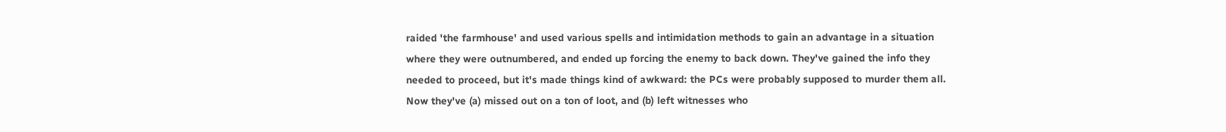raided 'the farmhouse' and used various spells and intimidation methods to gain an advantage in a situation where they were outnumbered, and ended up forcing the enemy to back down. They've gained the info they needed to proceed, but it's made things kind of awkward: the PCs were probably supposed to murder them all. Now they've (a) missed out on a ton of loot, and (b) left witnesses who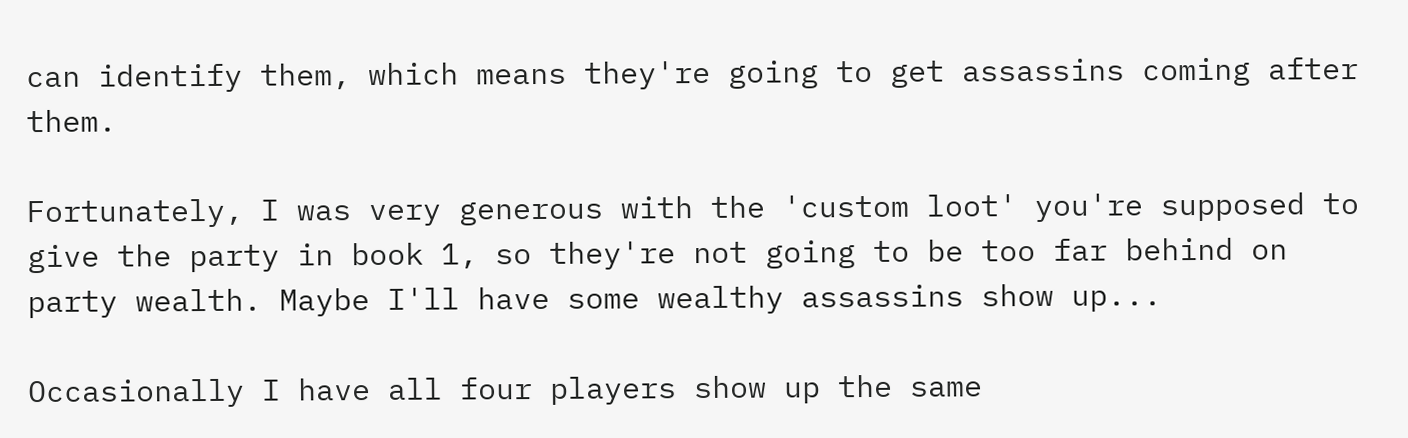can identify them, which means they're going to get assassins coming after them.

Fortunately, I was very generous with the 'custom loot' you're supposed to give the party in book 1, so they're not going to be too far behind on party wealth. Maybe I'll have some wealthy assassins show up...

Occasionally I have all four players show up the same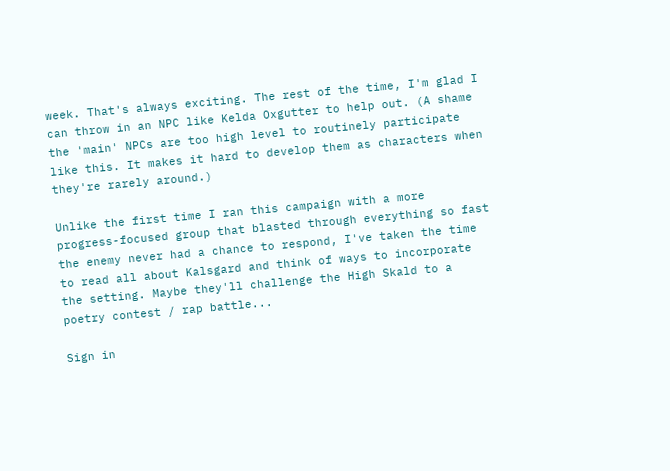week. That's always exciting. The rest of the time, I'm glad I can throw in an NPC like Kelda Oxgutter to help out. (A shame the 'main' NPCs are too high level to routinely participate like this. It makes it hard to develop them as characters when they're rarely around.)

Unlike the first time I ran this campaign with a more progress-focused group that blasted through everything so fast the enemy never had a chance to respond, I've taken the time to read all about Kalsgard and think of ways to incorporate the setting. Maybe they'll challenge the High Skald to a poetry contest / rap battle...

Sign in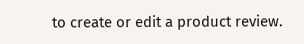to create or edit a product review.